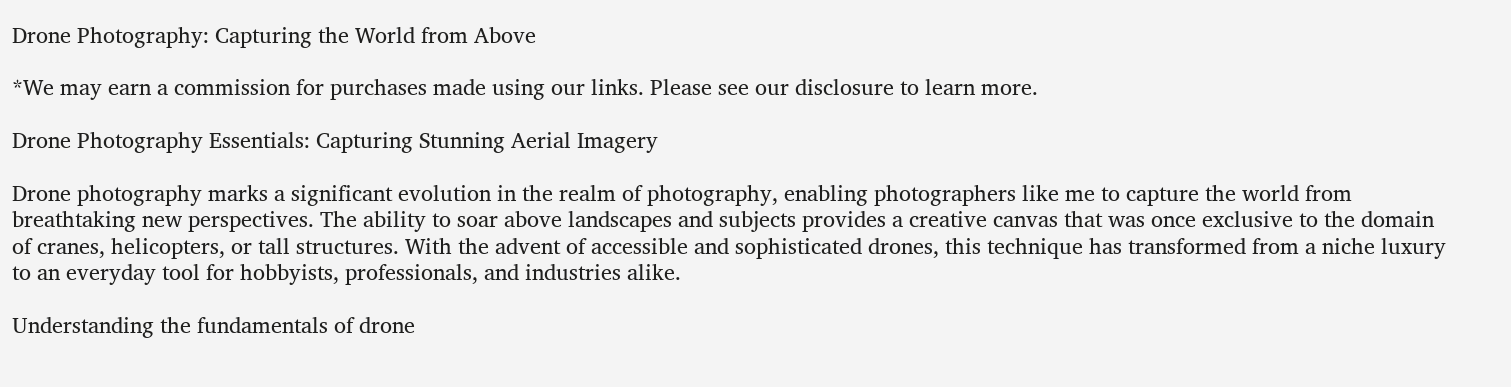Drone Photography: Capturing the World from Above

*We may earn a commission for purchases made using our links. Please see our disclosure to learn more.

Drone Photography Essentials: Capturing Stunning Aerial Imagery

Drone photography marks a significant evolution in the realm of photography, enabling photographers like me to capture the world from breathtaking new perspectives. The ability to soar above landscapes and subjects provides a creative canvas that was once exclusive to the domain of cranes, helicopters, or tall structures. With the advent of accessible and sophisticated drones, this technique has transformed from a niche luxury to an everyday tool for hobbyists, professionals, and industries alike.

Understanding the fundamentals of drone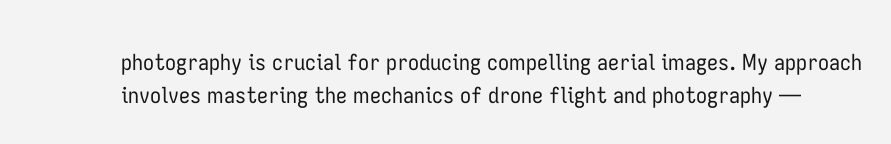photography is crucial for producing compelling aerial images. My approach involves mastering the mechanics of drone flight and photography —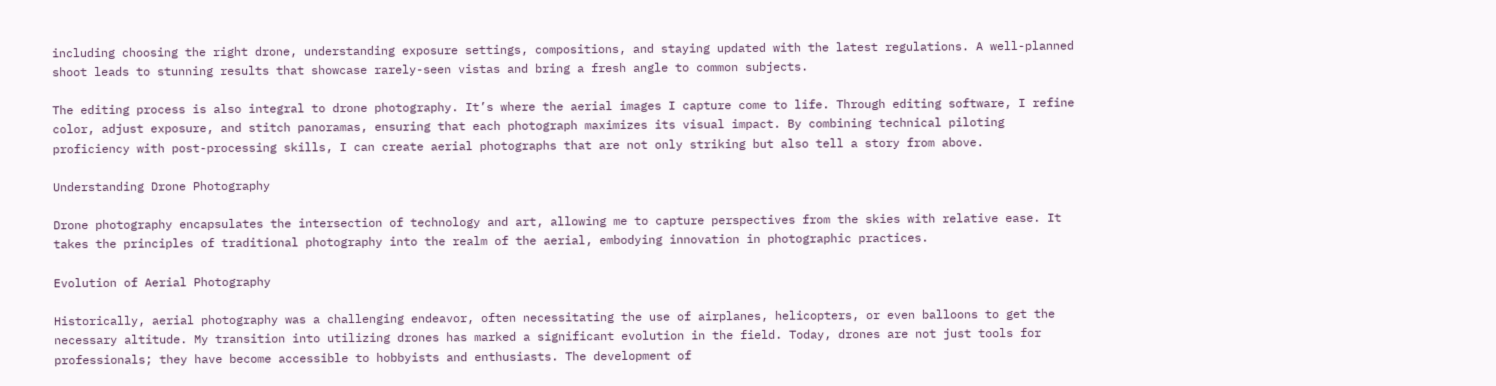including choosing the right drone, understanding exposure settings, compositions, and staying updated with the latest regulations. A well-planned shoot leads to stunning results that showcase rarely-seen vistas and bring a fresh angle to common subjects.

The editing process is also integral to drone photography. It’s where the aerial images I capture come to life. Through editing software, I refine color, adjust exposure, and stitch panoramas, ensuring that each photograph maximizes its visual impact. By combining technical piloting proficiency with post-processing skills, I can create aerial photographs that are not only striking but also tell a story from above.

Understanding Drone Photography

Drone photography encapsulates the intersection of technology and art, allowing me to capture perspectives from the skies with relative ease. It takes the principles of traditional photography into the realm of the aerial, embodying innovation in photographic practices.

Evolution of Aerial Photography

Historically, aerial photography was a challenging endeavor, often necessitating the use of airplanes, helicopters, or even balloons to get the necessary altitude. My transition into utilizing drones has marked a significant evolution in the field. Today, drones are not just tools for professionals; they have become accessible to hobbyists and enthusiasts. The development of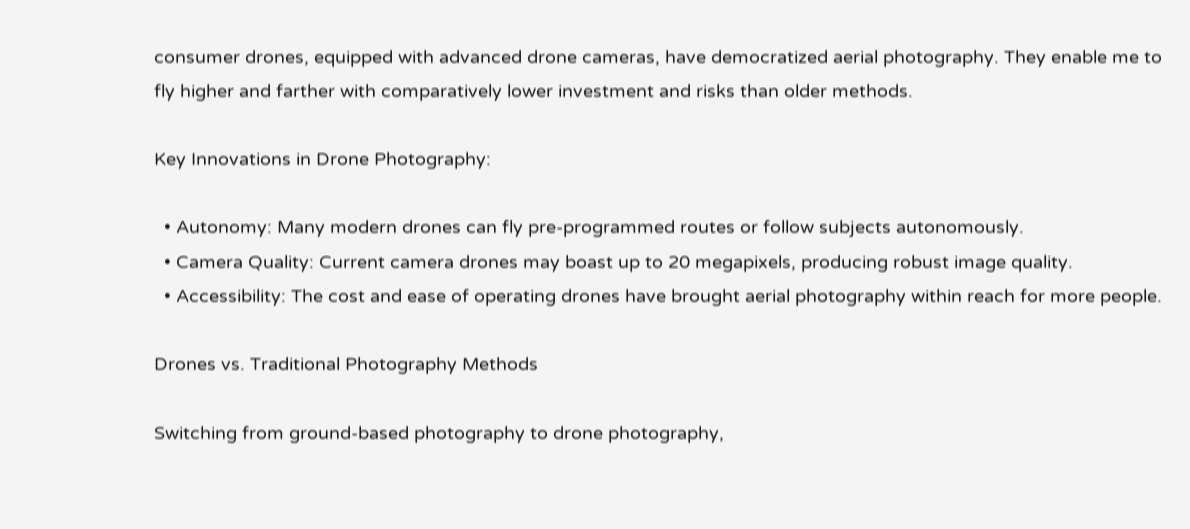consumer drones, equipped with advanced drone cameras, have democratized aerial photography. They enable me to fly higher and farther with comparatively lower investment and risks than older methods.

Key Innovations in Drone Photography:

  • Autonomy: Many modern drones can fly pre-programmed routes or follow subjects autonomously.
  • Camera Quality: Current camera drones may boast up to 20 megapixels, producing robust image quality.
  • Accessibility: The cost and ease of operating drones have brought aerial photography within reach for more people.

Drones vs. Traditional Photography Methods

Switching from ground-based photography to drone photography,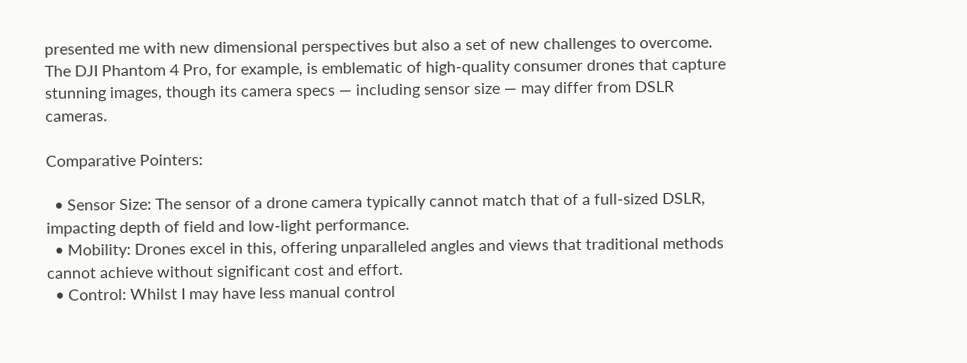presented me with new dimensional perspectives but also a set of new challenges to overcome. The DJI Phantom 4 Pro, for example, is emblematic of high-quality consumer drones that capture stunning images, though its camera specs — including sensor size — may differ from DSLR cameras.

Comparative Pointers:

  • Sensor Size: The sensor of a drone camera typically cannot match that of a full-sized DSLR, impacting depth of field and low-light performance.
  • Mobility: Drones excel in this, offering unparalleled angles and views that traditional methods cannot achieve without significant cost and effort.
  • Control: Whilst I may have less manual control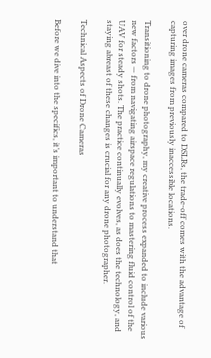over drone cameras compared to DSLRs, the trade-off comes with the advantage of capturing images from previously inaccessible locations.

Transitioning to drone photography, my creative process expanded to include various new factors — from navigating airspace regulations to mastering fluid control of the UAV for steady shots. The practice continually evolves, as does the technology, and staying abreast of these changes is crucial for any drone photographer.

Technical Aspects of Drone Cameras

Before we dive into the specifics, it’s important to understand that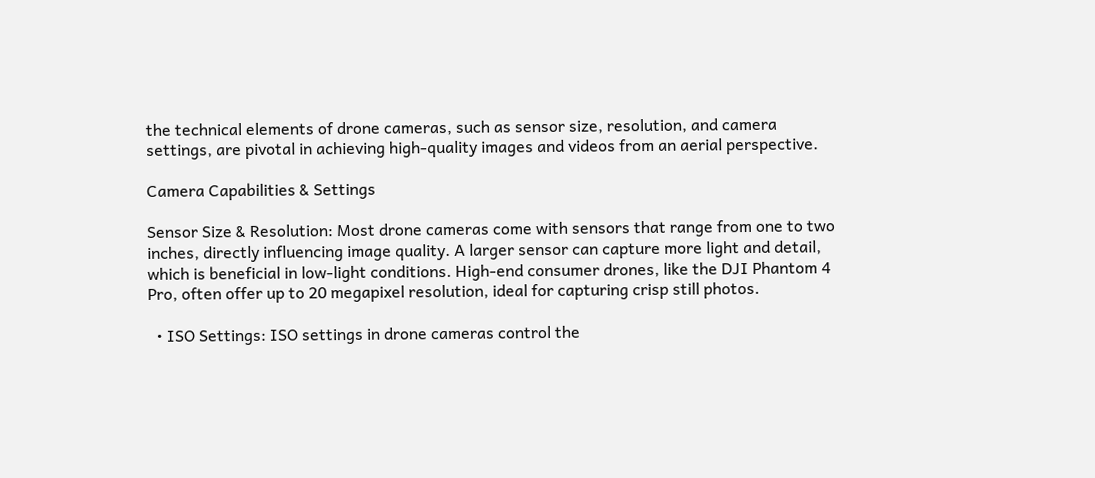the technical elements of drone cameras, such as sensor size, resolution, and camera settings, are pivotal in achieving high-quality images and videos from an aerial perspective.

Camera Capabilities & Settings

Sensor Size & Resolution: Most drone cameras come with sensors that range from one to two inches, directly influencing image quality. A larger sensor can capture more light and detail, which is beneficial in low-light conditions. High-end consumer drones, like the DJI Phantom 4 Pro, often offer up to 20 megapixel resolution, ideal for capturing crisp still photos.

  • ISO Settings: ISO settings in drone cameras control the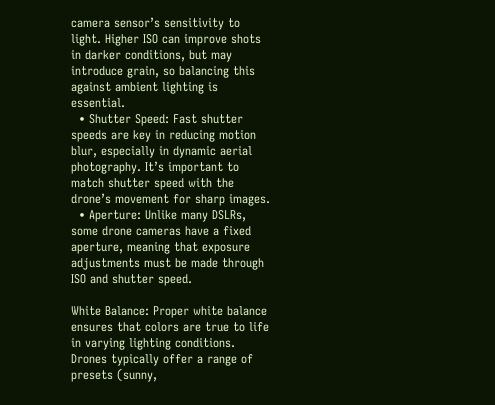camera sensor’s sensitivity to light. Higher ISO can improve shots in darker conditions, but may introduce grain, so balancing this against ambient lighting is essential.
  • Shutter Speed: Fast shutter speeds are key in reducing motion blur, especially in dynamic aerial photography. It’s important to match shutter speed with the drone’s movement for sharp images.
  • Aperture: Unlike many DSLRs, some drone cameras have a fixed aperture, meaning that exposure adjustments must be made through ISO and shutter speed.

White Balance: Proper white balance ensures that colors are true to life in varying lighting conditions. Drones typically offer a range of presets (sunny,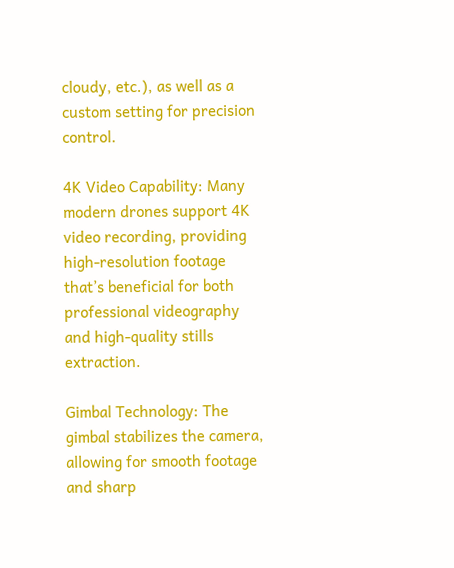cloudy, etc.), as well as a custom setting for precision control.

4K Video Capability: Many modern drones support 4K video recording, providing high-resolution footage that’s beneficial for both professional videography and high-quality stills extraction.

Gimbal Technology: The gimbal stabilizes the camera, allowing for smooth footage and sharp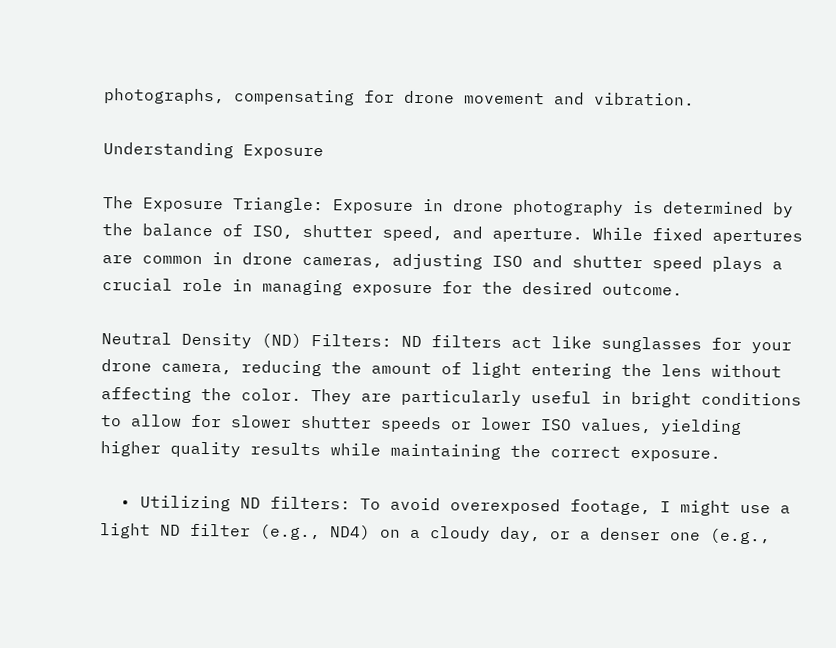photographs, compensating for drone movement and vibration.

Understanding Exposure

The Exposure Triangle: Exposure in drone photography is determined by the balance of ISO, shutter speed, and aperture. While fixed apertures are common in drone cameras, adjusting ISO and shutter speed plays a crucial role in managing exposure for the desired outcome.

Neutral Density (ND) Filters: ND filters act like sunglasses for your drone camera, reducing the amount of light entering the lens without affecting the color. They are particularly useful in bright conditions to allow for slower shutter speeds or lower ISO values, yielding higher quality results while maintaining the correct exposure.

  • Utilizing ND filters: To avoid overexposed footage, I might use a light ND filter (e.g., ND4) on a cloudy day, or a denser one (e.g.,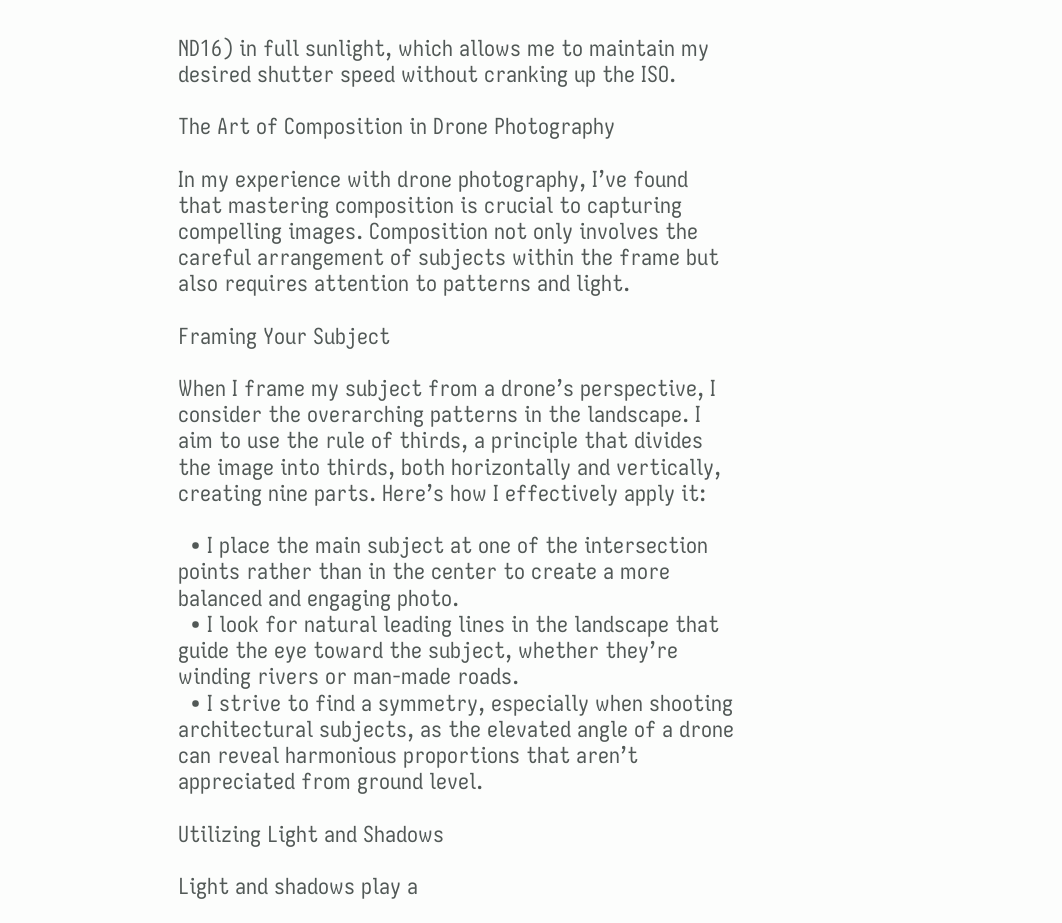ND16) in full sunlight, which allows me to maintain my desired shutter speed without cranking up the ISO.

The Art of Composition in Drone Photography

In my experience with drone photography, I’ve found that mastering composition is crucial to capturing compelling images. Composition not only involves the careful arrangement of subjects within the frame but also requires attention to patterns and light.

Framing Your Subject

When I frame my subject from a drone’s perspective, I consider the overarching patterns in the landscape. I aim to use the rule of thirds, a principle that divides the image into thirds, both horizontally and vertically, creating nine parts. Here’s how I effectively apply it:

  • I place the main subject at one of the intersection points rather than in the center to create a more balanced and engaging photo.
  • I look for natural leading lines in the landscape that guide the eye toward the subject, whether they’re winding rivers or man-made roads.
  • I strive to find a symmetry, especially when shooting architectural subjects, as the elevated angle of a drone can reveal harmonious proportions that aren’t appreciated from ground level.

Utilizing Light and Shadows

Light and shadows play a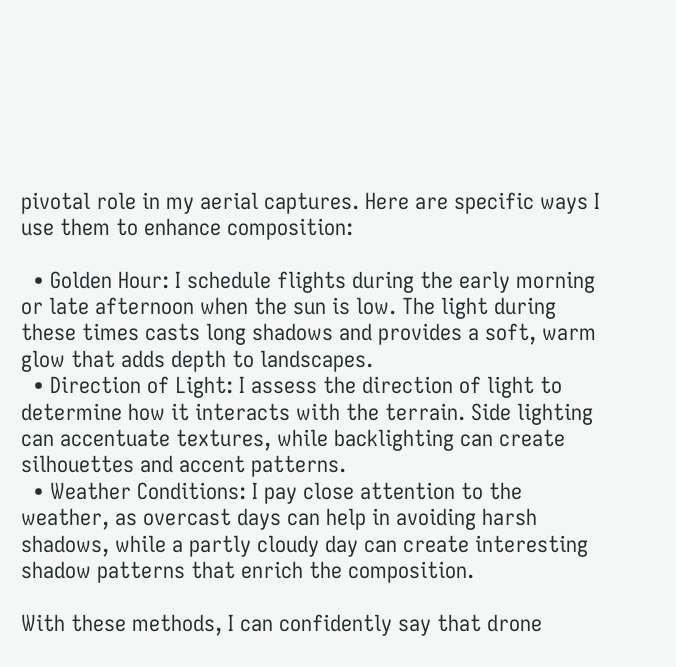pivotal role in my aerial captures. Here are specific ways I use them to enhance composition:

  • Golden Hour: I schedule flights during the early morning or late afternoon when the sun is low. The light during these times casts long shadows and provides a soft, warm glow that adds depth to landscapes.
  • Direction of Light: I assess the direction of light to determine how it interacts with the terrain. Side lighting can accentuate textures, while backlighting can create silhouettes and accent patterns.
  • Weather Conditions: I pay close attention to the weather, as overcast days can help in avoiding harsh shadows, while a partly cloudy day can create interesting shadow patterns that enrich the composition.

With these methods, I can confidently say that drone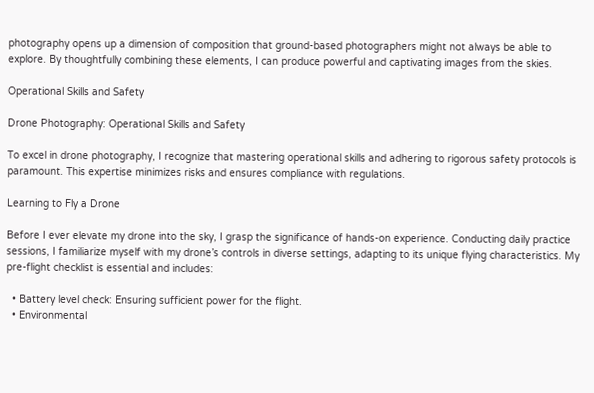photography opens up a dimension of composition that ground-based photographers might not always be able to explore. By thoughtfully combining these elements, I can produce powerful and captivating images from the skies.

Operational Skills and Safety

Drone Photography: Operational Skills and Safety

To excel in drone photography, I recognize that mastering operational skills and adhering to rigorous safety protocols is paramount. This expertise minimizes risks and ensures compliance with regulations.

Learning to Fly a Drone

Before I ever elevate my drone into the sky, I grasp the significance of hands-on experience. Conducting daily practice sessions, I familiarize myself with my drone’s controls in diverse settings, adapting to its unique flying characteristics. My pre-flight checklist is essential and includes:

  • Battery level check: Ensuring sufficient power for the flight.
  • Environmental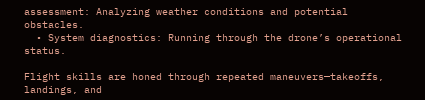assessment: Analyzing weather conditions and potential obstacles.
  • System diagnostics: Running through the drone’s operational status.

Flight skills are honed through repeated maneuvers—takeoffs, landings, and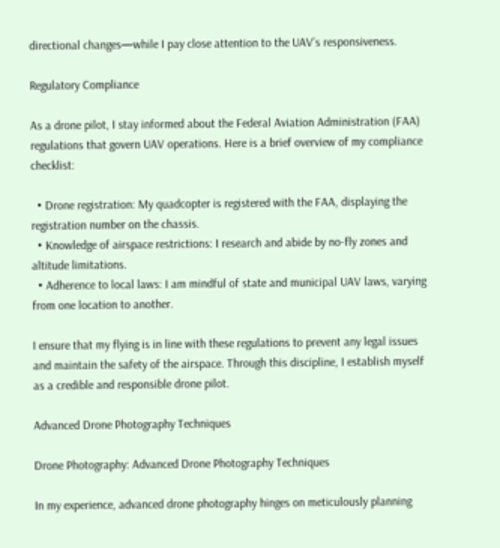directional changes—while I pay close attention to the UAV’s responsiveness.

Regulatory Compliance

As a drone pilot, I stay informed about the Federal Aviation Administration (FAA) regulations that govern UAV operations. Here is a brief overview of my compliance checklist:

  • Drone registration: My quadcopter is registered with the FAA, displaying the registration number on the chassis.
  • Knowledge of airspace restrictions: I research and abide by no-fly zones and altitude limitations.
  • Adherence to local laws: I am mindful of state and municipal UAV laws, varying from one location to another.

I ensure that my flying is in line with these regulations to prevent any legal issues and maintain the safety of the airspace. Through this discipline, I establish myself as a credible and responsible drone pilot.

Advanced Drone Photography Techniques

Drone Photography: Advanced Drone Photography Techniques

In my experience, advanced drone photography hinges on meticulously planning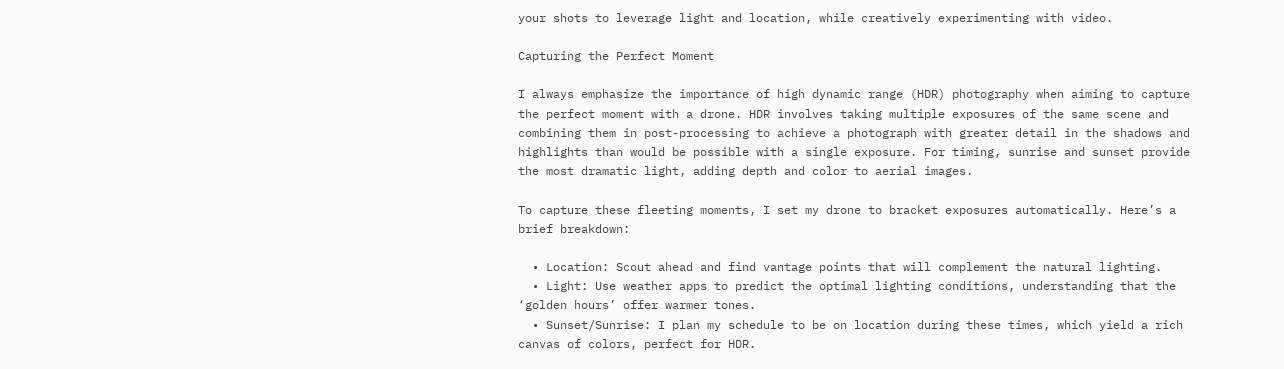your shots to leverage light and location, while creatively experimenting with video.

Capturing the Perfect Moment

I always emphasize the importance of high dynamic range (HDR) photography when aiming to capture the perfect moment with a drone. HDR involves taking multiple exposures of the same scene and combining them in post-processing to achieve a photograph with greater detail in the shadows and highlights than would be possible with a single exposure. For timing, sunrise and sunset provide the most dramatic light, adding depth and color to aerial images.

To capture these fleeting moments, I set my drone to bracket exposures automatically. Here’s a brief breakdown:

  • Location: Scout ahead and find vantage points that will complement the natural lighting.
  • Light: Use weather apps to predict the optimal lighting conditions, understanding that the ‘golden hours’ offer warmer tones.
  • Sunset/Sunrise: I plan my schedule to be on location during these times, which yield a rich canvas of colors, perfect for HDR.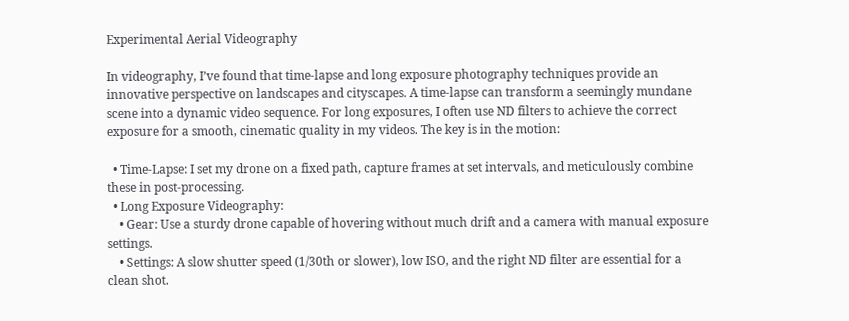Experimental Aerial Videography

In videography, I’ve found that time-lapse and long exposure photography techniques provide an innovative perspective on landscapes and cityscapes. A time-lapse can transform a seemingly mundane scene into a dynamic video sequence. For long exposures, I often use ND filters to achieve the correct exposure for a smooth, cinematic quality in my videos. The key is in the motion:

  • Time-Lapse: I set my drone on a fixed path, capture frames at set intervals, and meticulously combine these in post-processing.
  • Long Exposure Videography:
    • Gear: Use a sturdy drone capable of hovering without much drift and a camera with manual exposure settings.
    • Settings: A slow shutter speed (1/30th or slower), low ISO, and the right ND filter are essential for a clean shot.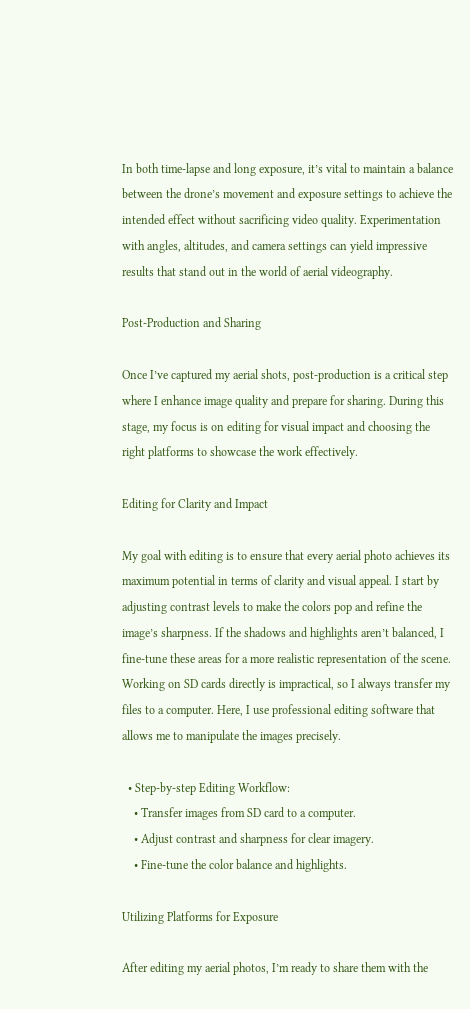In both time-lapse and long exposure, it’s vital to maintain a balance between the drone’s movement and exposure settings to achieve the intended effect without sacrificing video quality. Experimentation with angles, altitudes, and camera settings can yield impressive results that stand out in the world of aerial videography.

Post-Production and Sharing

Once I’ve captured my aerial shots, post-production is a critical step where I enhance image quality and prepare for sharing. During this stage, my focus is on editing for visual impact and choosing the right platforms to showcase the work effectively.

Editing for Clarity and Impact

My goal with editing is to ensure that every aerial photo achieves its maximum potential in terms of clarity and visual appeal. I start by adjusting contrast levels to make the colors pop and refine the image’s sharpness. If the shadows and highlights aren’t balanced, I fine-tune these areas for a more realistic representation of the scene. Working on SD cards directly is impractical, so I always transfer my files to a computer. Here, I use professional editing software that allows me to manipulate the images precisely.

  • Step-by-step Editing Workflow:
    • Transfer images from SD card to a computer.
    • Adjust contrast and sharpness for clear imagery.
    • Fine-tune the color balance and highlights.

Utilizing Platforms for Exposure

After editing my aerial photos, I’m ready to share them with the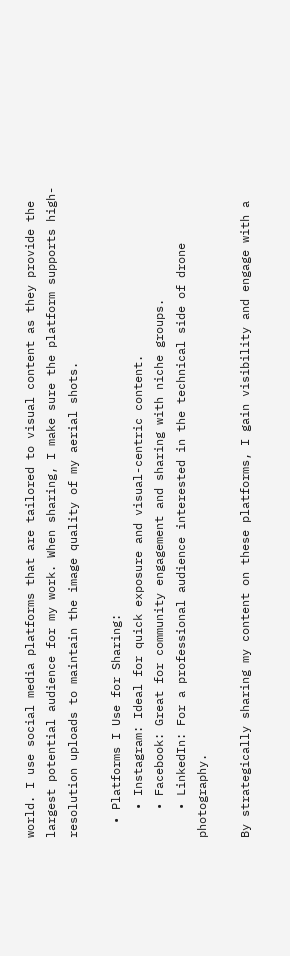world. I use social media platforms that are tailored to visual content as they provide the largest potential audience for my work. When sharing, I make sure the platform supports high-resolution uploads to maintain the image quality of my aerial shots.

  • Platforms I Use for Sharing:
    • Instagram: Ideal for quick exposure and visual-centric content.
    • Facebook: Great for community engagement and sharing with niche groups.
    • LinkedIn: For a professional audience interested in the technical side of drone photography.

By strategically sharing my content on these platforms, I gain visibility and engage with a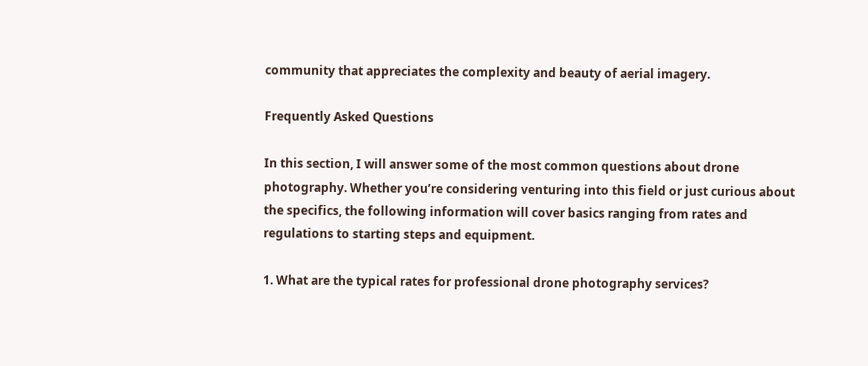community that appreciates the complexity and beauty of aerial imagery.

Frequently Asked Questions

In this section, I will answer some of the most common questions about drone photography. Whether you’re considering venturing into this field or just curious about the specifics, the following information will cover basics ranging from rates and regulations to starting steps and equipment.

1. What are the typical rates for professional drone photography services?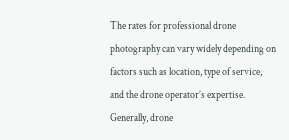The rates for professional drone photography can vary widely depending on factors such as location, type of service, and the drone operator’s expertise. Generally, drone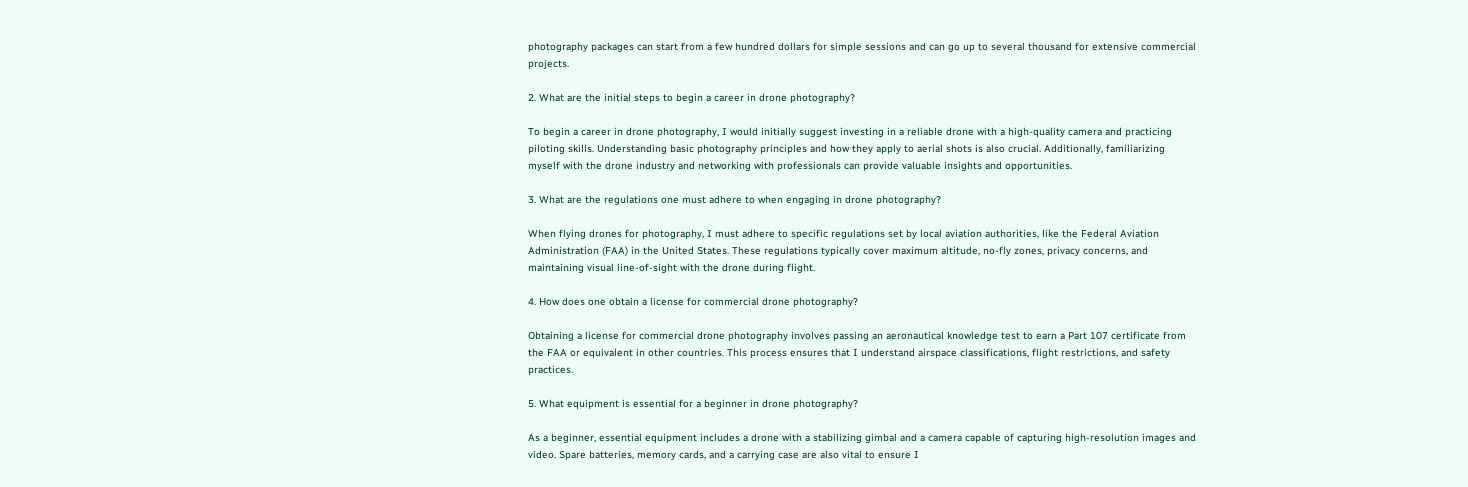photography packages can start from a few hundred dollars for simple sessions and can go up to several thousand for extensive commercial projects.

2. What are the initial steps to begin a career in drone photography?

To begin a career in drone photography, I would initially suggest investing in a reliable drone with a high-quality camera and practicing piloting skills. Understanding basic photography principles and how they apply to aerial shots is also crucial. Additionally, familiarizing myself with the drone industry and networking with professionals can provide valuable insights and opportunities.

3. What are the regulations one must adhere to when engaging in drone photography?

When flying drones for photography, I must adhere to specific regulations set by local aviation authorities, like the Federal Aviation Administration (FAA) in the United States. These regulations typically cover maximum altitude, no-fly zones, privacy concerns, and maintaining visual line-of-sight with the drone during flight.

4. How does one obtain a license for commercial drone photography?

Obtaining a license for commercial drone photography involves passing an aeronautical knowledge test to earn a Part 107 certificate from the FAA or equivalent in other countries. This process ensures that I understand airspace classifications, flight restrictions, and safety practices.

5. What equipment is essential for a beginner in drone photography?

As a beginner, essential equipment includes a drone with a stabilizing gimbal and a camera capable of capturing high-resolution images and video. Spare batteries, memory cards, and a carrying case are also vital to ensure I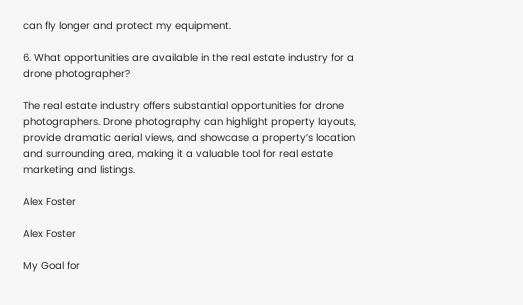can fly longer and protect my equipment.

6. What opportunities are available in the real estate industry for a drone photographer?

The real estate industry offers substantial opportunities for drone photographers. Drone photography can highlight property layouts, provide dramatic aerial views, and showcase a property’s location and surrounding area, making it a valuable tool for real estate marketing and listings.

Alex Foster

Alex Foster

My Goal for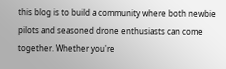this blog is to build a community where both newbie pilots and seasoned drone enthusiasts can come together. Whether you're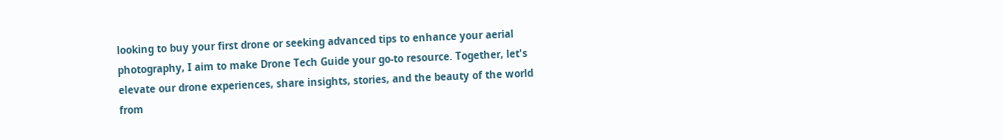looking to buy your first drone or seeking advanced tips to enhance your aerial photography, I aim to make Drone Tech Guide your go-to resource. Together, let's elevate our drone experiences, share insights, stories, and the beauty of the world from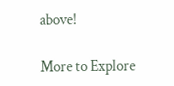above!

More to Explore